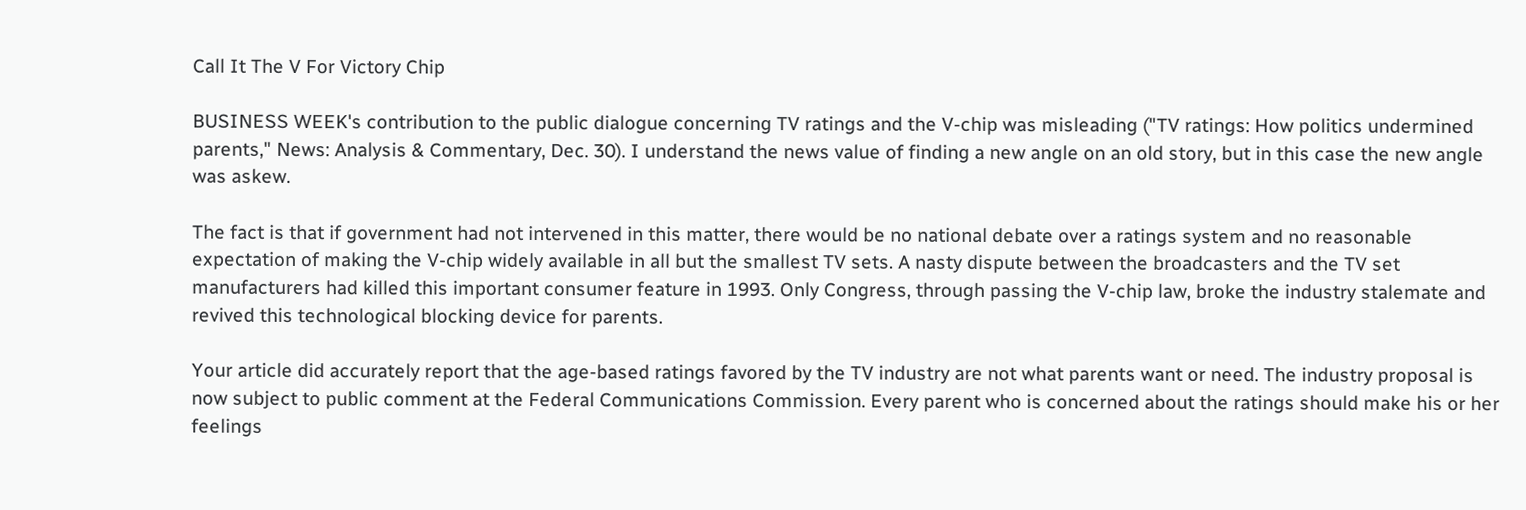Call It The V For Victory Chip

BUSINESS WEEK's contribution to the public dialogue concerning TV ratings and the V-chip was misleading ("TV ratings: How politics undermined parents," News: Analysis & Commentary, Dec. 30). I understand the news value of finding a new angle on an old story, but in this case the new angle was askew.

The fact is that if government had not intervened in this matter, there would be no national debate over a ratings system and no reasonable expectation of making the V-chip widely available in all but the smallest TV sets. A nasty dispute between the broadcasters and the TV set manufacturers had killed this important consumer feature in 1993. Only Congress, through passing the V-chip law, broke the industry stalemate and revived this technological blocking device for parents.

Your article did accurately report that the age-based ratings favored by the TV industry are not what parents want or need. The industry proposal is now subject to public comment at the Federal Communications Commission. Every parent who is concerned about the ratings should make his or her feelings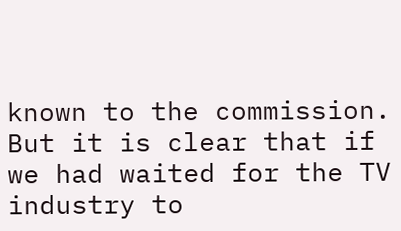known to the commission. But it is clear that if we had waited for the TV industry to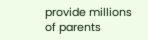provide millions of parents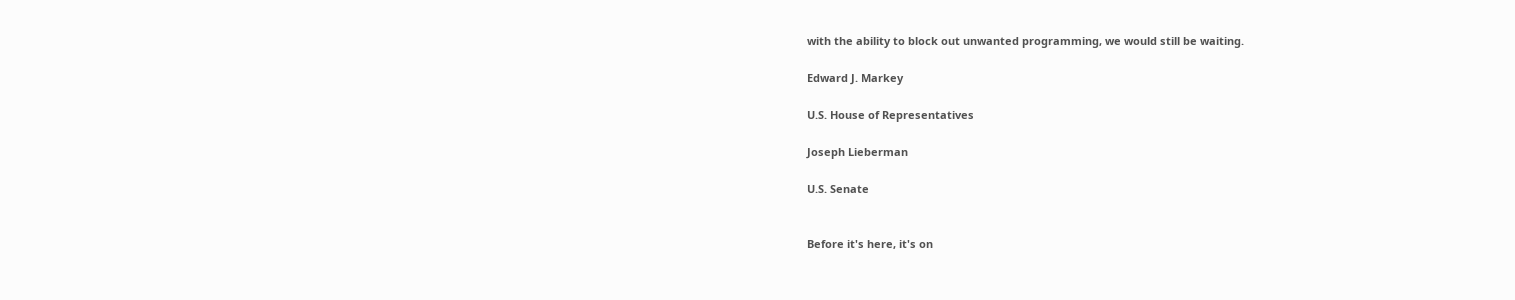with the ability to block out unwanted programming, we would still be waiting.

Edward J. Markey

U.S. House of Representatives

Joseph Lieberman

U.S. Senate


Before it's here, it's on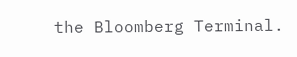the Bloomberg Terminal.